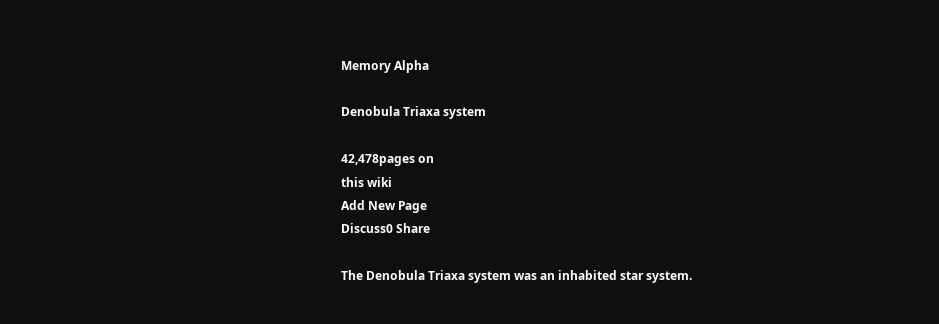Memory Alpha

Denobula Triaxa system

42,478pages on
this wiki
Add New Page
Discuss0 Share

The Denobula Triaxa system was an inhabited star system.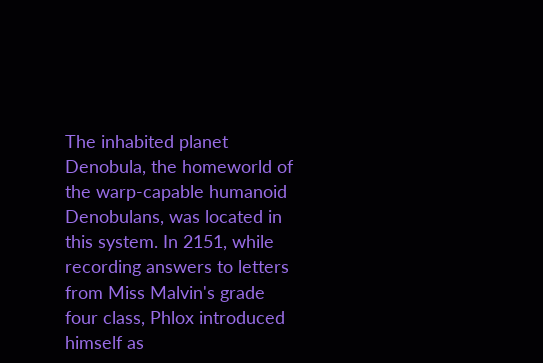The inhabited planet Denobula, the homeworld of the warp-capable humanoid Denobulans, was located in this system. In 2151, while recording answers to letters from Miss Malvin's grade four class, Phlox introduced himself as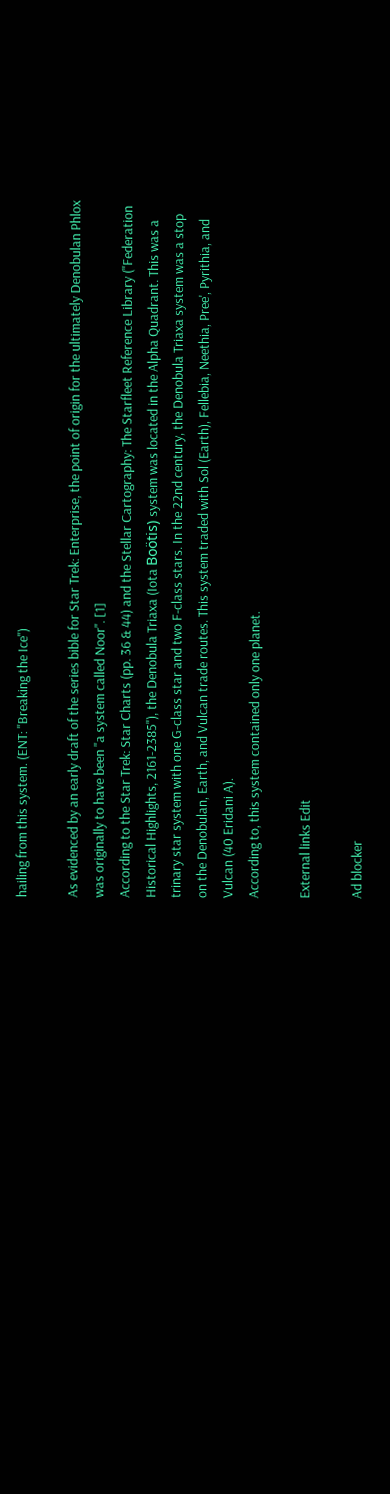hailing from this system. (ENT: "Breaking the Ice")

As evidenced by an early draft of the series bible for Star Trek: Enterprise, the point of origin for the ultimately Denobulan Phlox was originally to have been "a system called Noor". [1]
According to the Star Trek: Star Charts (pp. 36 & 44) and the Stellar Cartography: The Starfleet Reference Library ("Federation Historical Highlights, 2161-2385"), the Denobula Triaxa (Iota Boötis) system was located in the Alpha Quadrant. This was a trinary star system with one G-class star and two F-class stars. In the 22nd century, the Denobula Triaxa system was a stop on the Denobulan, Earth, and Vulcan trade routes. This system traded with Sol (Earth), Fellebia, Neethia, Pree', Pyrithia, and Vulcan (40 Eridani A).
According to, this system contained only one planet.

External links Edit

Ad blocker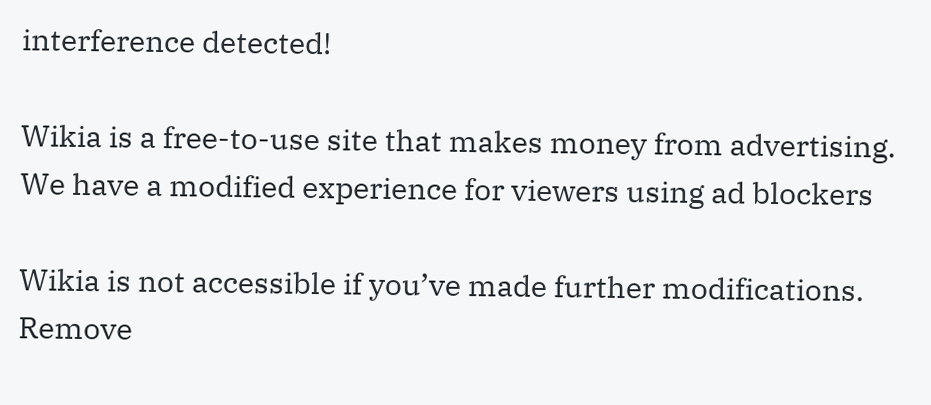interference detected!

Wikia is a free-to-use site that makes money from advertising. We have a modified experience for viewers using ad blockers

Wikia is not accessible if you’ve made further modifications. Remove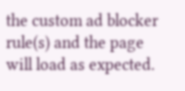the custom ad blocker rule(s) and the page will load as expected.